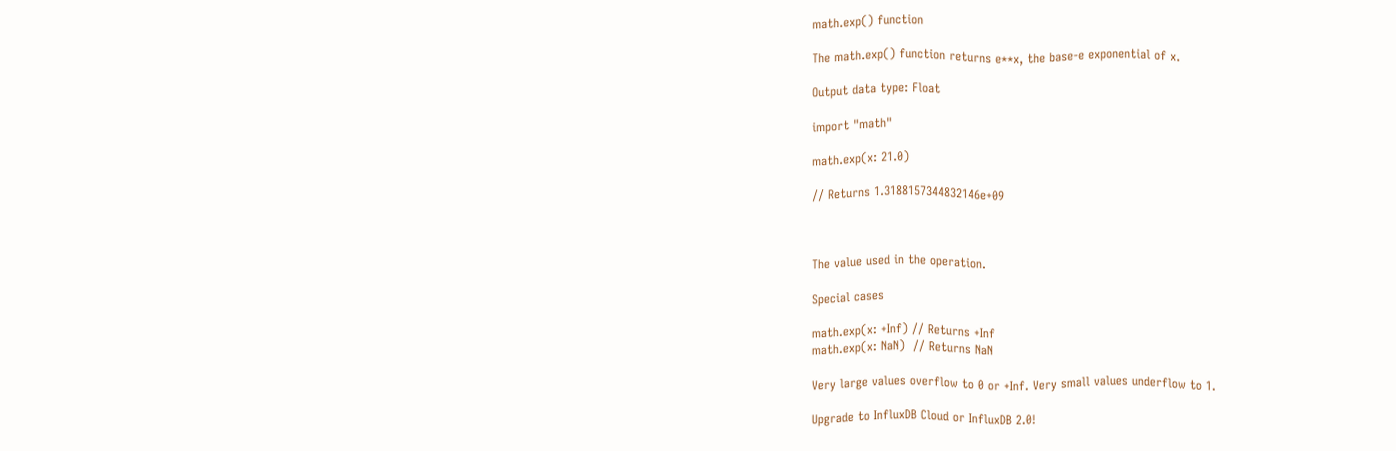math.exp() function

The math.exp() function returns e**x, the base-e exponential of x.

Output data type: Float

import "math"

math.exp(x: 21.0)

// Returns 1.3188157344832146e+09



The value used in the operation.

Special cases

math.exp(x: +Inf) // Returns +Inf
math.exp(x: NaN)  // Returns NaN

Very large values overflow to 0 or +Inf. Very small values underflow to 1.

Upgrade to InfluxDB Cloud or InfluxDB 2.0!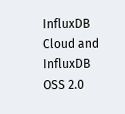InfluxDB Cloud and InfluxDB OSS 2.0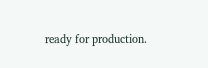ready for production.